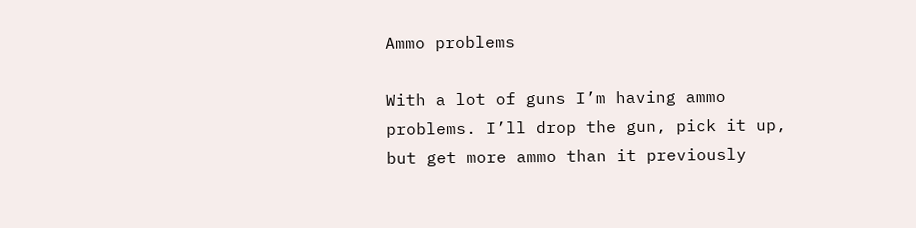Ammo problems

With a lot of guns I’m having ammo problems. I’ll drop the gun, pick it up, but get more ammo than it previously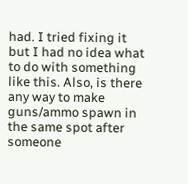had. I tried fixing it but I had no idea what to do with something like this. Also, is there any way to make guns/ammo spawn in the same spot after someone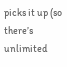picks it up (so there’s unlimited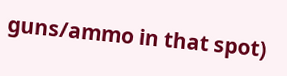guns/ammo in that spot)